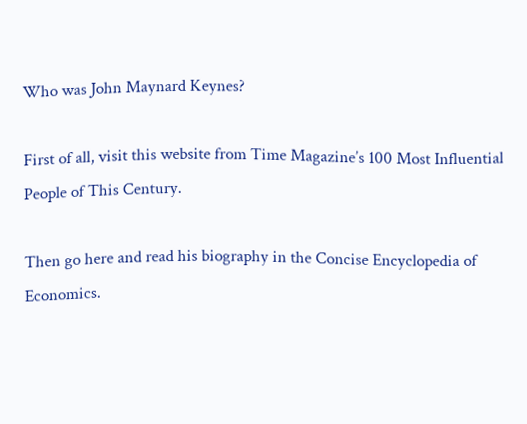Who was John Maynard Keynes?

First of all, visit this website from Time Magazine’s 100 Most Influential People of This Century.

Then go here and read his biography in the Concise Encyclopedia of Economics.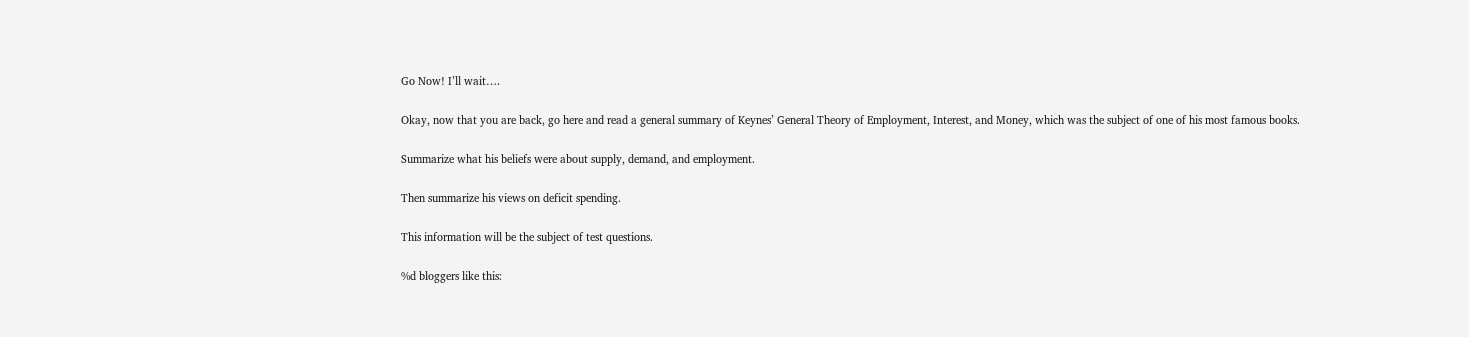Go Now! I’ll wait….

Okay, now that you are back, go here and read a general summary of Keynes’ General Theory of Employment, Interest, and Money, which was the subject of one of his most famous books.

Summarize what his beliefs were about supply, demand, and employment.

Then summarize his views on deficit spending.

This information will be the subject of test questions.

%d bloggers like this: